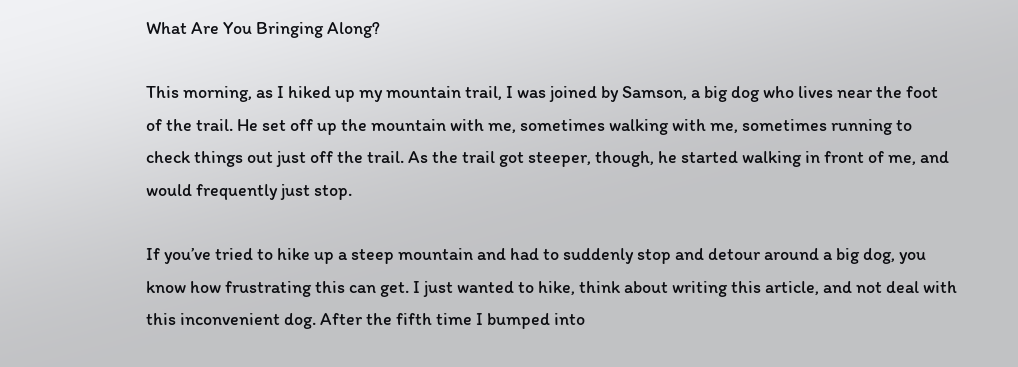What Are You Bringing Along?

This morning, as I hiked up my mountain trail, I was joined by Samson, a big dog who lives near the foot of the trail. He set off up the mountain with me, sometimes walking with me, sometimes running to check things out just off the trail. As the trail got steeper, though, he started walking in front of me, and would frequently just stop.

If you’ve tried to hike up a steep mountain and had to suddenly stop and detour around a big dog, you know how frustrating this can get. I just wanted to hike, think about writing this article, and not deal with this inconvenient dog. After the fifth time I bumped into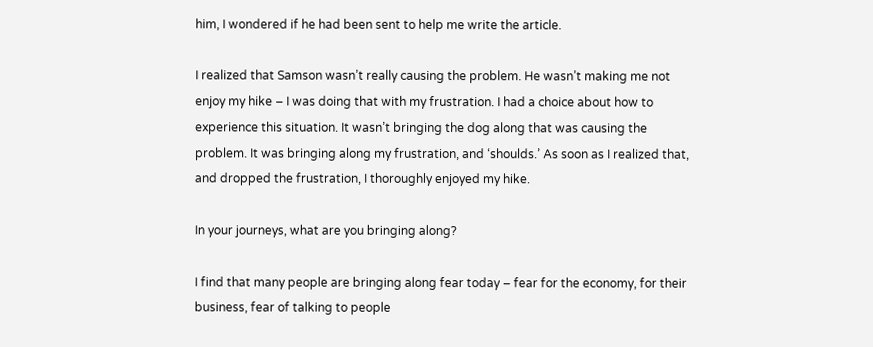him, I wondered if he had been sent to help me write the article.

I realized that Samson wasn’t really causing the problem. He wasn’t making me not enjoy my hike – I was doing that with my frustration. I had a choice about how to experience this situation. It wasn’t bringing the dog along that was causing the problem. It was bringing along my frustration, and ‘shoulds.’ As soon as I realized that, and dropped the frustration, I thoroughly enjoyed my hike.

In your journeys, what are you bringing along?

I find that many people are bringing along fear today – fear for the economy, for their business, fear of talking to people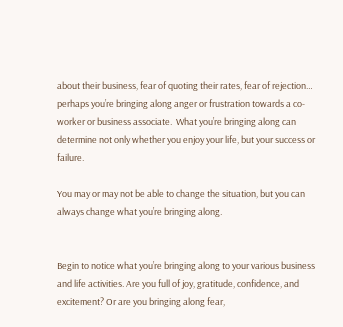about their business, fear of quoting their rates, fear of rejection… perhaps you’re bringing along anger or frustration towards a co-worker or business associate.  What you’re bringing along can determine not only whether you enjoy your life, but your success or failure.

You may or may not be able to change the situation, but you can always change what you’re bringing along.


Begin to notice what you’re bringing along to your various business and life activities. Are you full of joy, gratitude, confidence, and excitement? Or are you bringing along fear,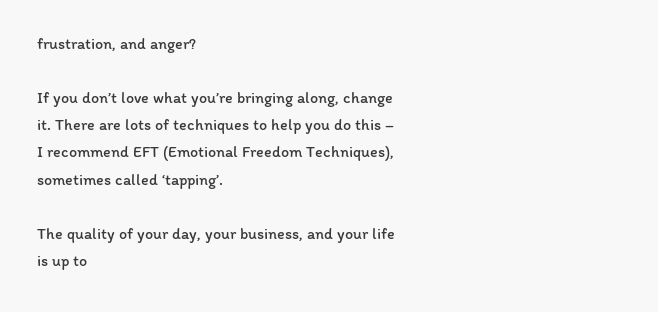frustration, and anger?

If you don’t love what you’re bringing along, change it. There are lots of techniques to help you do this – I recommend EFT (Emotional Freedom Techniques), sometimes called ‘tapping’.

The quality of your day, your business, and your life is up to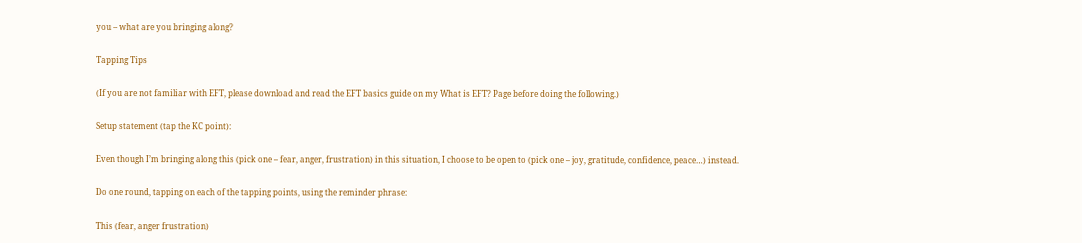you – what are you bringing along?

Tapping Tips

(If you are not familiar with EFT, please download and read the EFT basics guide on my What is EFT? Page before doing the following.)

Setup statement (tap the KC point):

Even though I’m bringing along this (pick one – fear, anger, frustration) in this situation, I choose to be open to (pick one – joy, gratitude, confidence, peace…) instead.

Do one round, tapping on each of the tapping points, using the reminder phrase:

This (fear, anger frustration)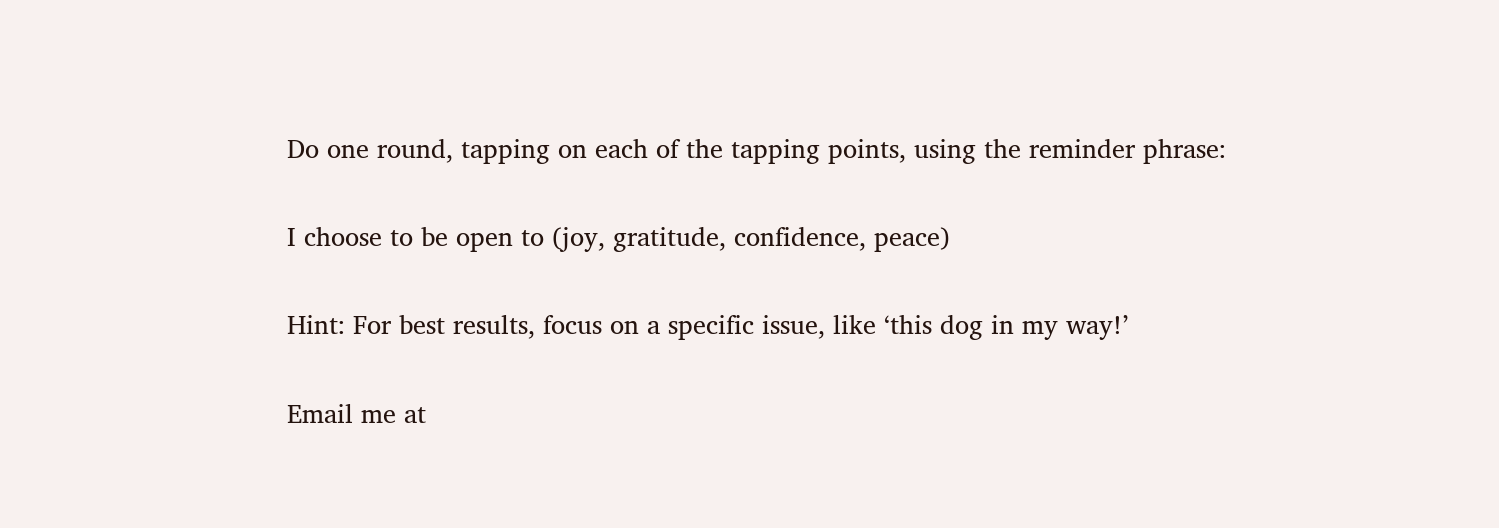Do one round, tapping on each of the tapping points, using the reminder phrase:

I choose to be open to (joy, gratitude, confidence, peace)

Hint: For best results, focus on a specific issue, like ‘this dog in my way!’

Email me at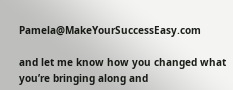Pamela@MakeYourSuccessEasy.com

and let me know how you changed what you’re bringing along and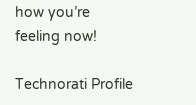how you’re feeling now!

Technorati Profile